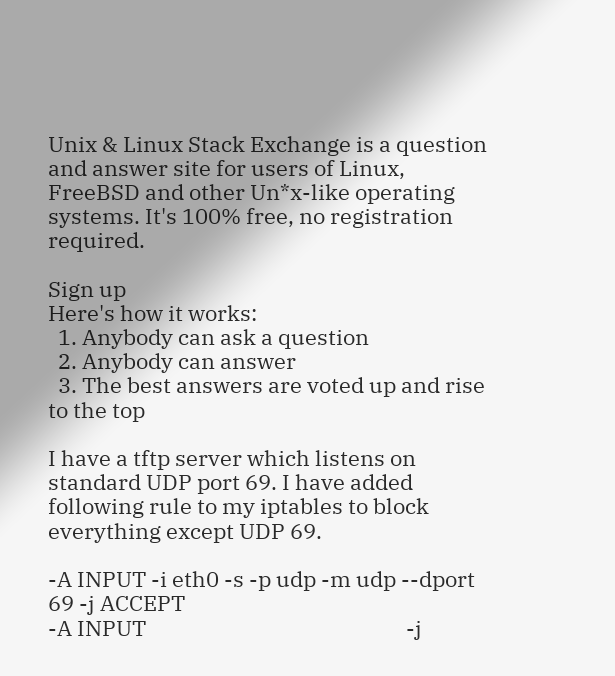Unix & Linux Stack Exchange is a question and answer site for users of Linux, FreeBSD and other Un*x-like operating systems. It's 100% free, no registration required.

Sign up
Here's how it works:
  1. Anybody can ask a question
  2. Anybody can answer
  3. The best answers are voted up and rise to the top

I have a tftp server which listens on standard UDP port 69. I have added following rule to my iptables to block everything except UDP 69.

-A INPUT -i eth0 -s -p udp -m udp --dport 69 -j ACCEPT
-A INPUT                                                    -j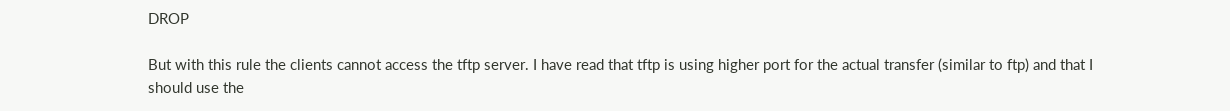DROP

But with this rule the clients cannot access the tftp server. I have read that tftp is using higher port for the actual transfer (similar to ftp) and that I should use the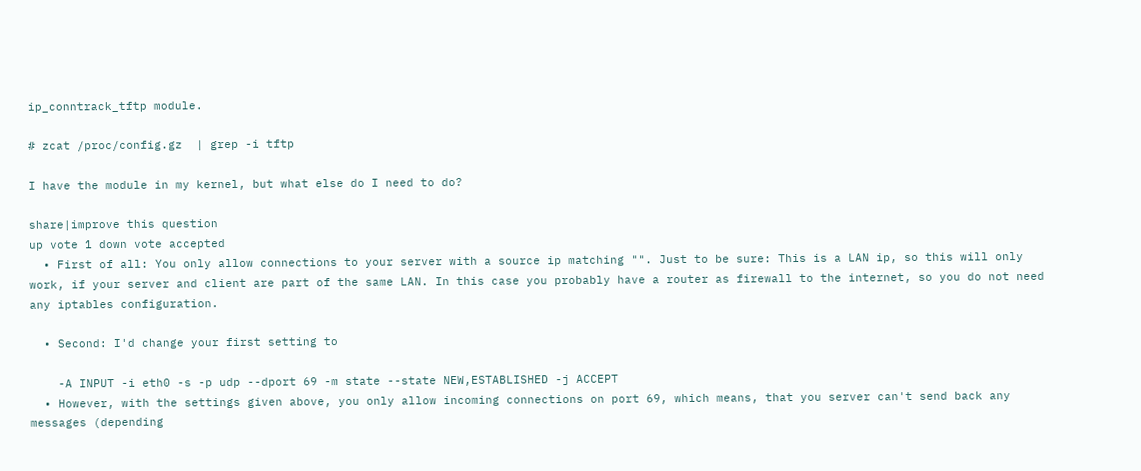ip_conntrack_tftp module.

# zcat /proc/config.gz  | grep -i tftp

I have the module in my kernel, but what else do I need to do?

share|improve this question
up vote 1 down vote accepted
  • First of all: You only allow connections to your server with a source ip matching "". Just to be sure: This is a LAN ip, so this will only work, if your server and client are part of the same LAN. In this case you probably have a router as firewall to the internet, so you do not need any iptables configuration.

  • Second: I'd change your first setting to

    -A INPUT -i eth0 -s -p udp --dport 69 -m state --state NEW,ESTABLISHED -j ACCEPT
  • However, with the settings given above, you only allow incoming connections on port 69, which means, that you server can't send back any messages (depending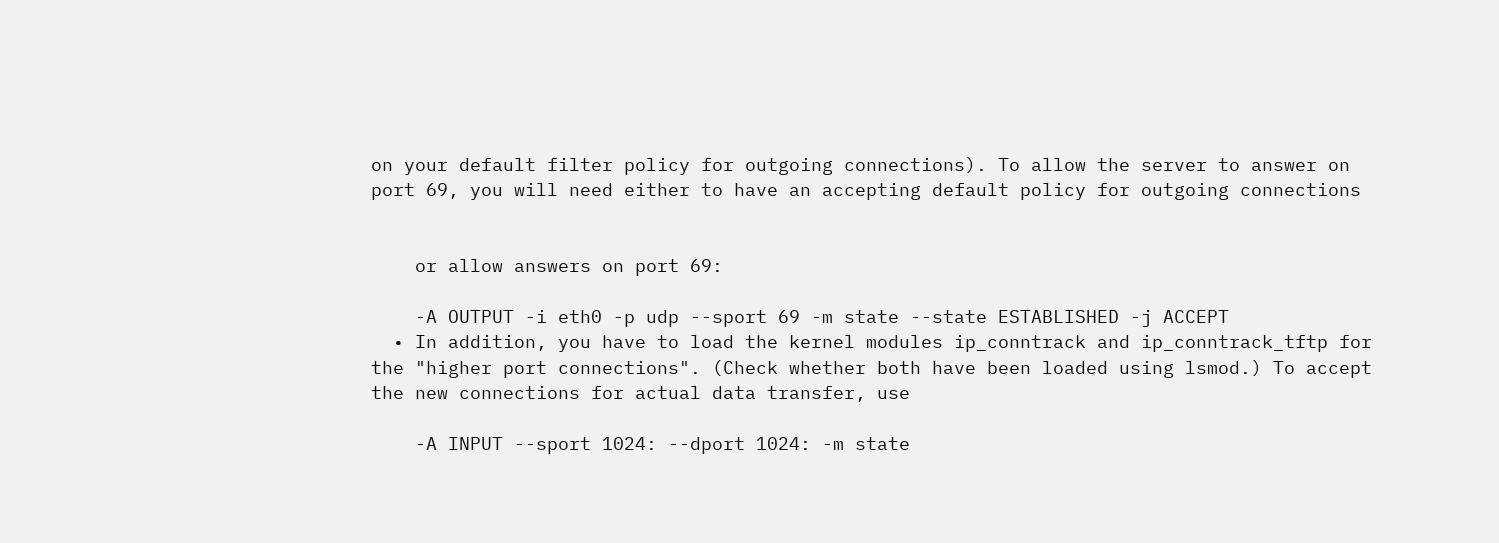on your default filter policy for outgoing connections). To allow the server to answer on port 69, you will need either to have an accepting default policy for outgoing connections


    or allow answers on port 69:

    -A OUTPUT -i eth0 -p udp --sport 69 -m state --state ESTABLISHED -j ACCEPT
  • In addition, you have to load the kernel modules ip_conntrack and ip_conntrack_tftp for the "higher port connections". (Check whether both have been loaded using lsmod.) To accept the new connections for actual data transfer, use

    -A INPUT --sport 1024: --dport 1024: -m state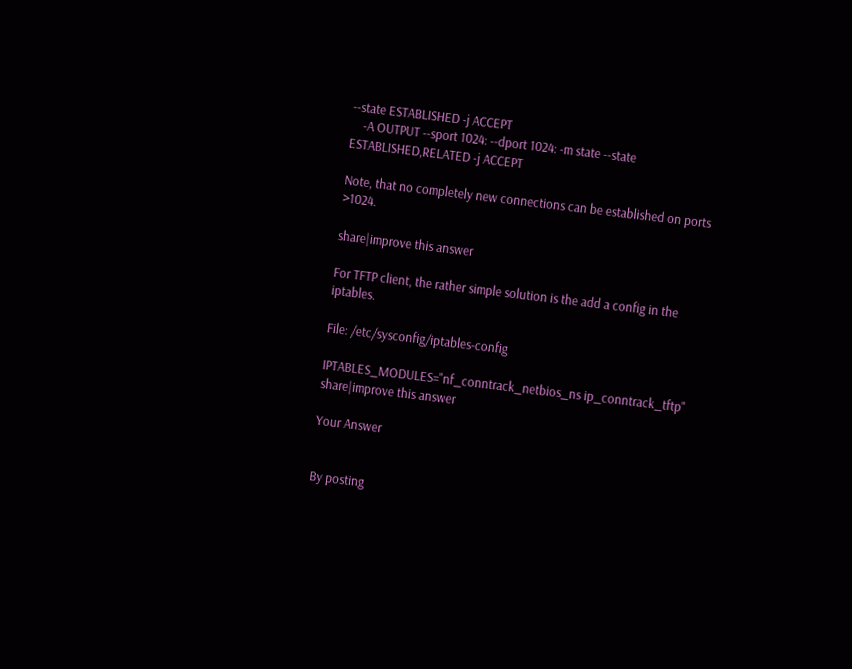--state ESTABLISHED -j ACCEPT
    -A OUTPUT --sport 1024: --dport 1024: -m state --state ESTABLISHED,RELATED -j ACCEPT

Note, that no completely new connections can be established on ports >1024.

share|improve this answer

For TFTP client, the rather simple solution is the add a config in the iptables.

File: /etc/sysconfig/iptables-config

IPTABLES_MODULES="nf_conntrack_netbios_ns ip_conntrack_tftp"
share|improve this answer

Your Answer


By posting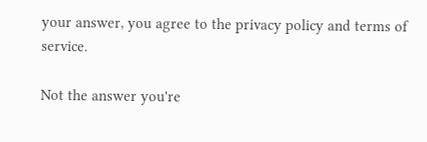your answer, you agree to the privacy policy and terms of service.

Not the answer you're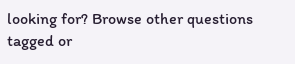looking for? Browse other questions tagged or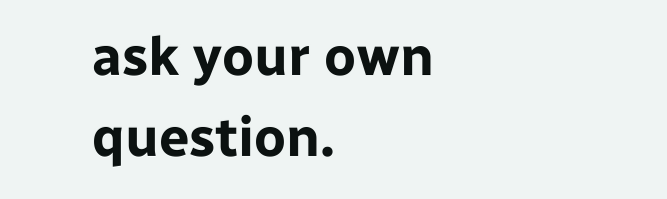ask your own question.